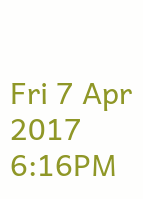Fri 7 Apr 2017 6:16PM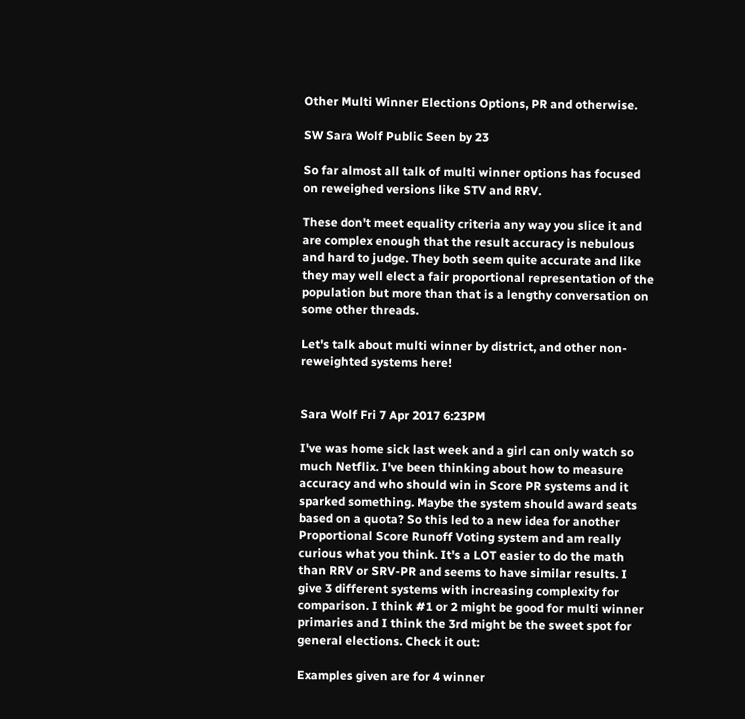Other Multi Winner Elections Options, PR and otherwise.

SW Sara Wolf Public Seen by 23

So far almost all talk of multi winner options has focused on reweighed versions like STV and RRV.

These don't meet equality criteria any way you slice it and are complex enough that the result accuracy is nebulous and hard to judge. They both seem quite accurate and like they may well elect a fair proportional representation of the population but more than that is a lengthy conversation on some other threads.

Let's talk about multi winner by district, and other non-reweighted systems here!


Sara Wolf Fri 7 Apr 2017 6:23PM

I've was home sick last week and a girl can only watch so much Netflix. I've been thinking about how to measure accuracy and who should win in Score PR systems and it sparked something. Maybe the system should award seats based on a quota? So this led to a new idea for another Proportional Score Runoff Voting system and am really curious what you think. It's a LOT easier to do the math than RRV or SRV-PR and seems to have similar results. I give 3 different systems with increasing complexity for comparison. I think #1 or 2 might be good for multi winner primaries and I think the 3rd might be the sweet spot for general elections. Check it out:

Examples given are for 4 winner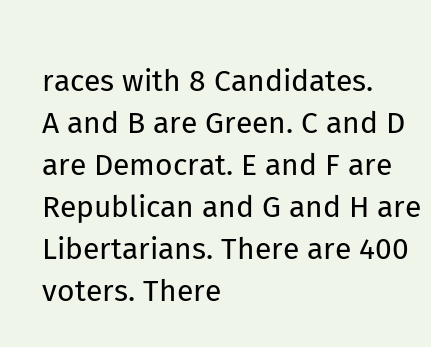races with 8 Candidates.
A and B are Green. C and D are Democrat. E and F are Republican and G and H are Libertarians. There are 400 voters. There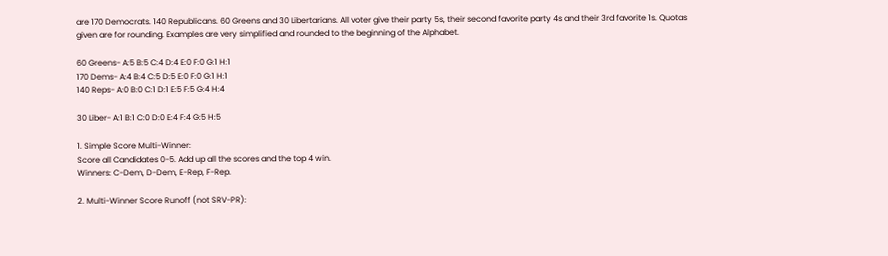are 170 Democrats. 140 Republicans. 60 Greens and 30 Libertarians. All voter give their party 5s, their second favorite party 4s and their 3rd favorite 1s. Quotas given are for rounding. Examples are very simplified and rounded to the beginning of the Alphabet.

60 Greens- A:5 B:5 C:4 D:4 E:0 F:0 G:1 H:1
170 Dems- A:4 B:4 C:5 D:5 E:0 F:0 G:1 H:1
140 Reps- A:0 B:0 C:1 D:1 E:5 F:5 G:4 H:4

30 Liber- A:1 B:1 C:0 D:0 E:4 F:4 G:5 H:5

1. Simple Score Multi-Winner:
Score all Candidates 0-5. Add up all the scores and the top 4 win.
Winners: C-Dem, D-Dem, E-Rep, F-Rep.

2. Multi-Winner Score Runoff (not SRV-PR):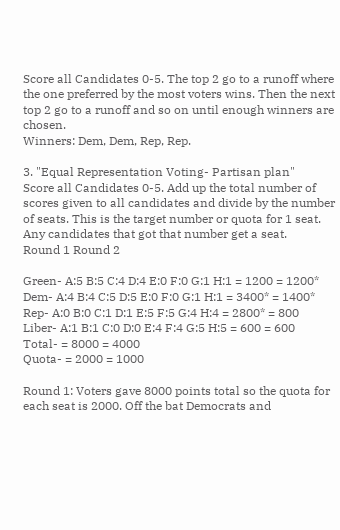Score all Candidates 0-5. The top 2 go to a runoff where the one preferred by the most voters wins. Then the next top 2 go to a runoff and so on until enough winners are chosen.
Winners: Dem, Dem, Rep, Rep.

3. "Equal Representation Voting- Partisan plan"
Score all Candidates 0-5. Add up the total number of scores given to all candidates and divide by the number of seats. This is the target number or quota for 1 seat. Any candidates that got that number get a seat.
Round 1 Round 2

Green- A:5 B:5 C:4 D:4 E:0 F:0 G:1 H:1 = 1200 = 1200*
Dem- A:4 B:4 C:5 D:5 E:0 F:0 G:1 H:1 = 3400* = 1400*
Rep- A:0 B:0 C:1 D:1 E:5 F:5 G:4 H:4 = 2800* = 800
Liber- A:1 B:1 C:0 D:0 E:4 F:4 G:5 H:5 = 600 = 600
Total- = 8000 = 4000
Quota- = 2000 = 1000

Round 1: Voters gave 8000 points total so the quota for each seat is 2000. Off the bat Democrats and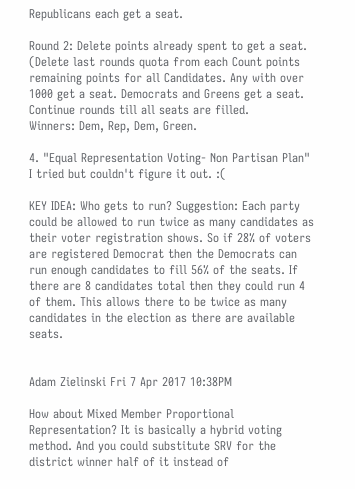Republicans each get a seat.

Round 2: Delete points already spent to get a seat. (Delete last rounds quota from each Count points remaining points for all Candidates. Any with over 1000 get a seat. Democrats and Greens get a seat. Continue rounds till all seats are filled.
Winners: Dem, Rep, Dem, Green.

4. "Equal Representation Voting- Non Partisan Plan"
I tried but couldn't figure it out. :(

KEY IDEA: Who gets to run? Suggestion: Each party could be allowed to run twice as many candidates as their voter registration shows. So if 28% of voters are registered Democrat then the Democrats can run enough candidates to fill 56% of the seats. If there are 8 candidates total then they could run 4 of them. This allows there to be twice as many candidates in the election as there are available seats.


Adam Zielinski Fri 7 Apr 2017 10:38PM

How about Mixed Member Proportional Representation? It is basically a hybrid voting method. And you could substitute SRV for the district winner half of it instead of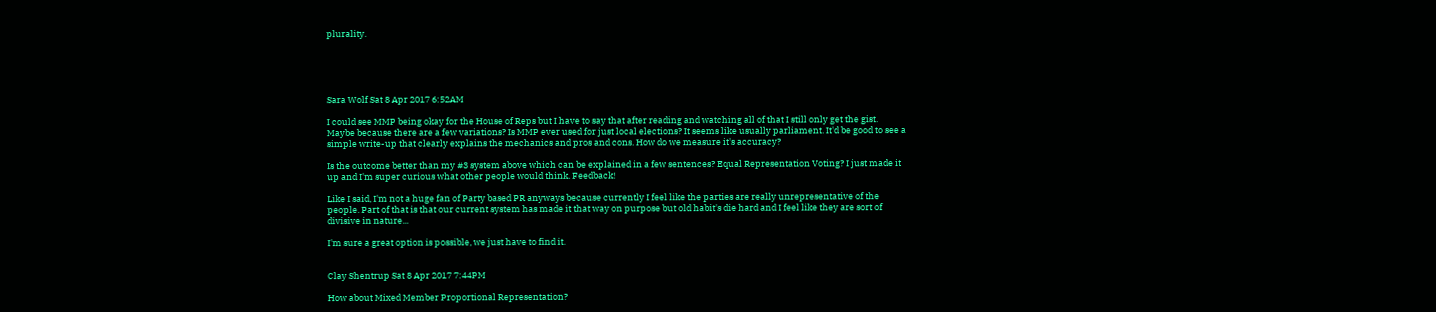plurality.





Sara Wolf Sat 8 Apr 2017 6:52AM

I could see MMP being okay for the House of Reps but I have to say that after reading and watching all of that I still only get the gist. Maybe because there are a few variations? Is MMP ever used for just local elections? It seems like usually parliament. It'd be good to see a simple write-up that clearly explains the mechanics and pros and cons. How do we measure it's accuracy?

Is the outcome better than my #3 system above which can be explained in a few sentences? Equal Representation Voting? I just made it up and I'm super curious what other people would think. Feedback!

Like I said, I'm not a huge fan of Party based PR anyways because currently I feel like the parties are really unrepresentative of the people. Part of that is that our current system has made it that way on purpose but old habit's die hard and I feel like they are sort of divisive in nature...

I'm sure a great option is possible, we just have to find it.


Clay Shentrup Sat 8 Apr 2017 7:44PM

How about Mixed Member Proportional Representation?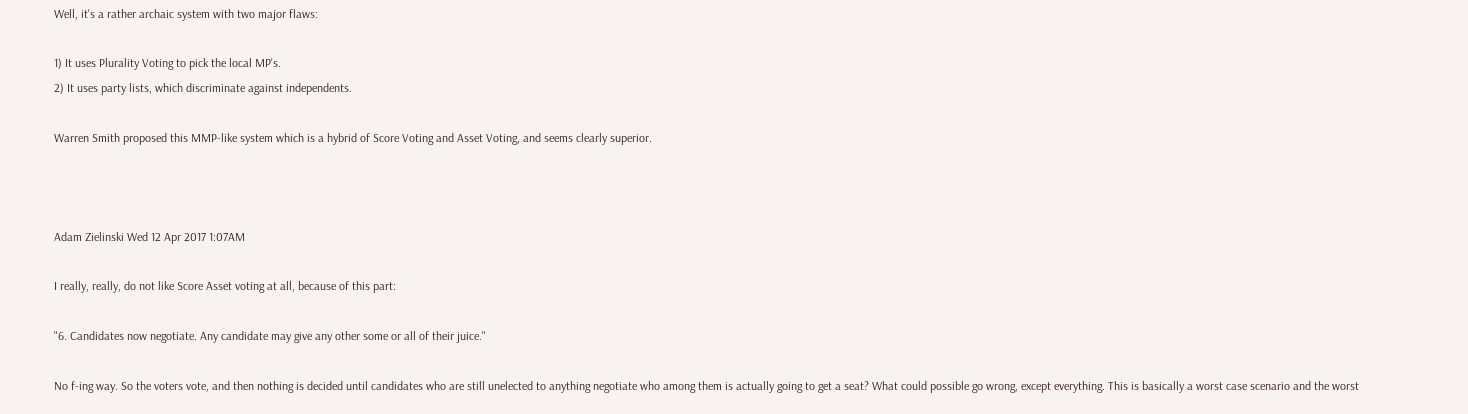Well, it's a rather archaic system with two major flaws:

1) It uses Plurality Voting to pick the local MP's.
2) It uses party lists, which discriminate against independents.

Warren Smith proposed this MMP-like system which is a hybrid of Score Voting and Asset Voting, and seems clearly superior.



Adam Zielinski Wed 12 Apr 2017 1:07AM

I really, really, do not like Score Asset voting at all, because of this part:

"6. Candidates now negotiate. Any candidate may give any other some or all of their juice."

No f-ing way. So the voters vote, and then nothing is decided until candidates who are still unelected to anything negotiate who among them is actually going to get a seat? What could possible go wrong, except everything. This is basically a worst case scenario and the worst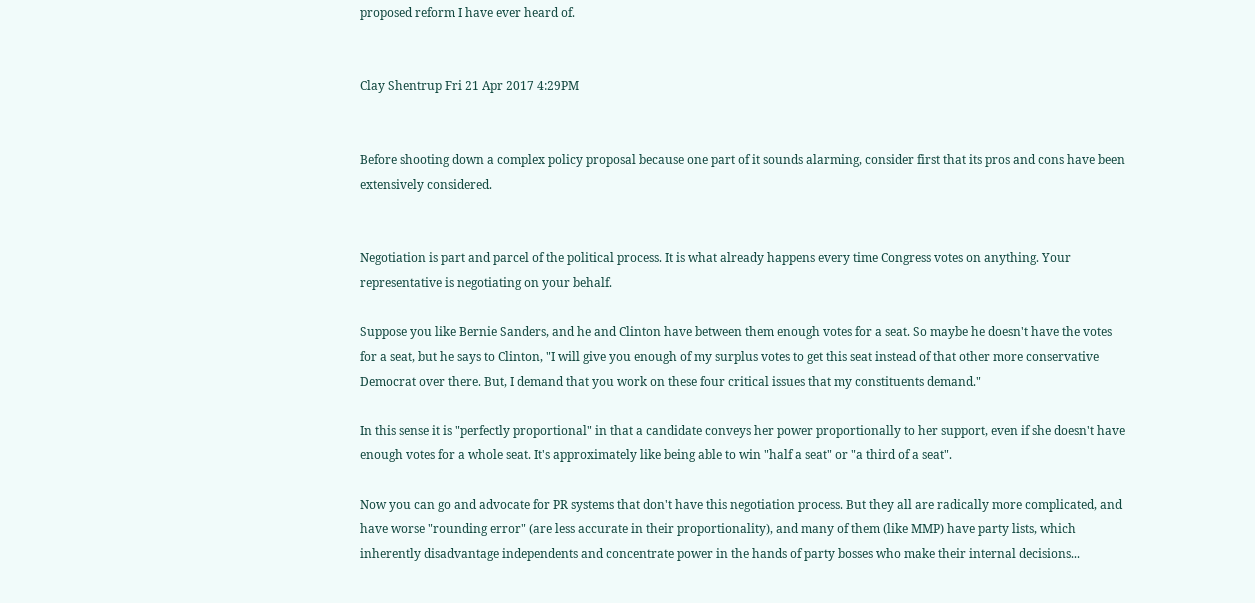proposed reform I have ever heard of.


Clay Shentrup Fri 21 Apr 2017 4:29PM


Before shooting down a complex policy proposal because one part of it sounds alarming, consider first that its pros and cons have been extensively considered.


Negotiation is part and parcel of the political process. It is what already happens every time Congress votes on anything. Your representative is negotiating on your behalf.

Suppose you like Bernie Sanders, and he and Clinton have between them enough votes for a seat. So maybe he doesn't have the votes for a seat, but he says to Clinton, "I will give you enough of my surplus votes to get this seat instead of that other more conservative Democrat over there. But, I demand that you work on these four critical issues that my constituents demand."

In this sense it is "perfectly proportional" in that a candidate conveys her power proportionally to her support, even if she doesn't have enough votes for a whole seat. It's approximately like being able to win "half a seat" or "a third of a seat".

Now you can go and advocate for PR systems that don't have this negotiation process. But they all are radically more complicated, and have worse "rounding error" (are less accurate in their proportionality), and many of them (like MMP) have party lists, which inherently disadvantage independents and concentrate power in the hands of party bosses who make their internal decisions...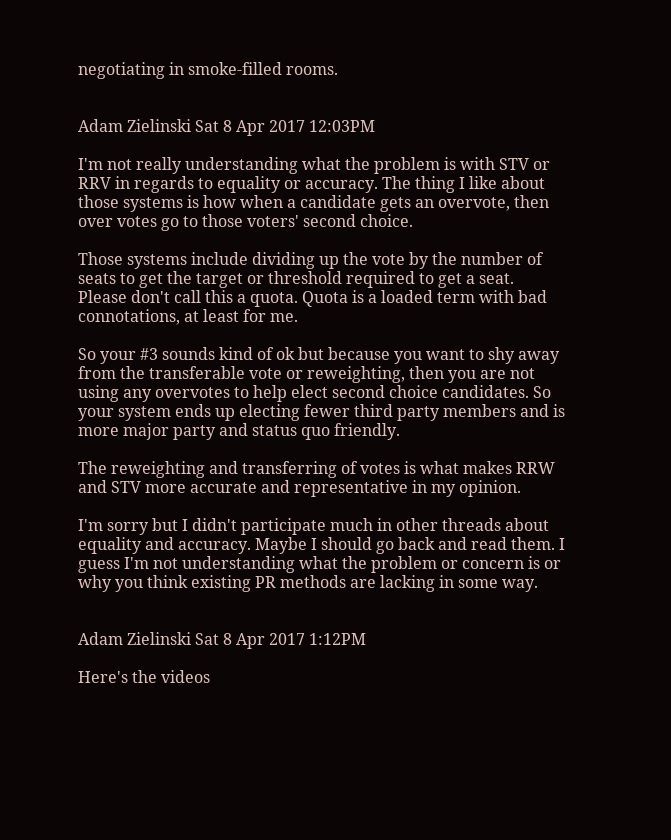negotiating in smoke-filled rooms.


Adam Zielinski Sat 8 Apr 2017 12:03PM

I'm not really understanding what the problem is with STV or RRV in regards to equality or accuracy. The thing I like about those systems is how when a candidate gets an overvote, then over votes go to those voters' second choice.

Those systems include dividing up the vote by the number of seats to get the target or threshold required to get a seat. Please don't call this a quota. Quota is a loaded term with bad connotations, at least for me.

So your #3 sounds kind of ok but because you want to shy away from the transferable vote or reweighting, then you are not using any overvotes to help elect second choice candidates. So your system ends up electing fewer third party members and is more major party and status quo friendly.

The reweighting and transferring of votes is what makes RRW and STV more accurate and representative in my opinion.

I'm sorry but I didn't participate much in other threads about equality and accuracy. Maybe I should go back and read them. I guess I'm not understanding what the problem or concern is or why you think existing PR methods are lacking in some way.


Adam Zielinski Sat 8 Apr 2017 1:12PM

Here's the videos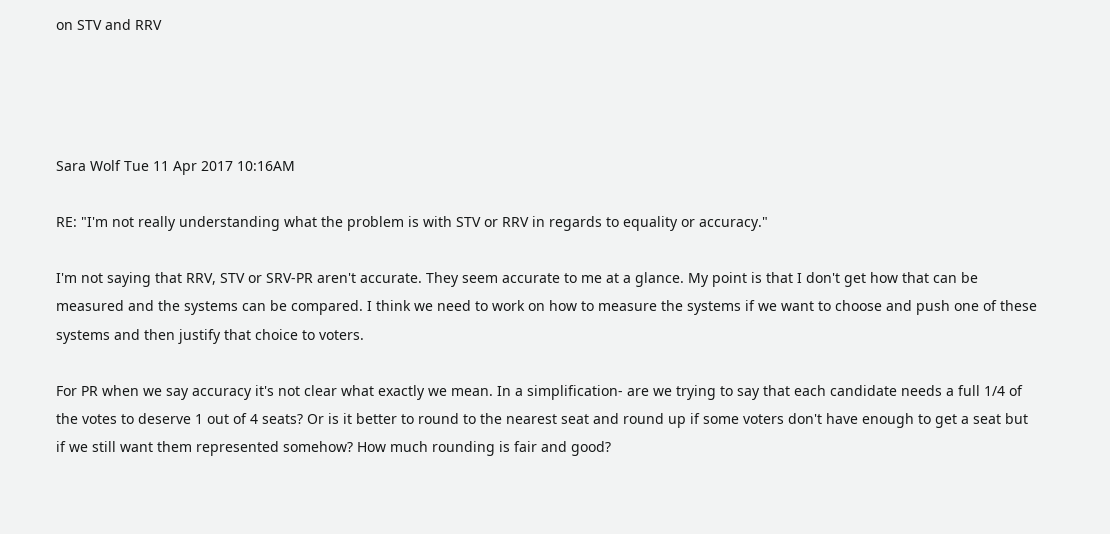on STV and RRV




Sara Wolf Tue 11 Apr 2017 10:16AM

RE: "I'm not really understanding what the problem is with STV or RRV in regards to equality or accuracy."

I'm not saying that RRV, STV or SRV-PR aren't accurate. They seem accurate to me at a glance. My point is that I don't get how that can be measured and the systems can be compared. I think we need to work on how to measure the systems if we want to choose and push one of these systems and then justify that choice to voters.

For PR when we say accuracy it's not clear what exactly we mean. In a simplification- are we trying to say that each candidate needs a full 1/4 of the votes to deserve 1 out of 4 seats? Or is it better to round to the nearest seat and round up if some voters don't have enough to get a seat but if we still want them represented somehow? How much rounding is fair and good?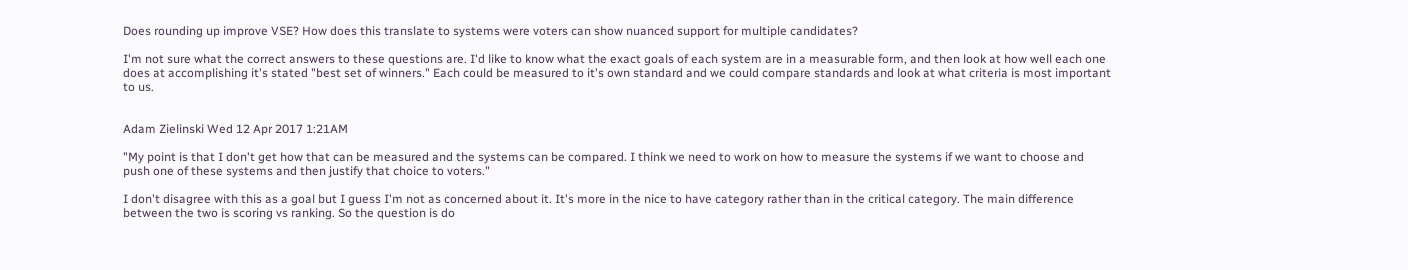Does rounding up improve VSE? How does this translate to systems were voters can show nuanced support for multiple candidates?

I'm not sure what the correct answers to these questions are. I'd like to know what the exact goals of each system are in a measurable form, and then look at how well each one does at accomplishing it's stated "best set of winners." Each could be measured to it's own standard and we could compare standards and look at what criteria is most important to us.


Adam Zielinski Wed 12 Apr 2017 1:21AM

"My point is that I don't get how that can be measured and the systems can be compared. I think we need to work on how to measure the systems if we want to choose and push one of these systems and then justify that choice to voters."

I don't disagree with this as a goal but I guess I'm not as concerned about it. It's more in the nice to have category rather than in the critical category. The main difference between the two is scoring vs ranking. So the question is do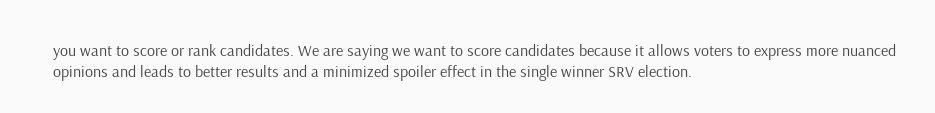you want to score or rank candidates. We are saying we want to score candidates because it allows voters to express more nuanced opinions and leads to better results and a minimized spoiler effect in the single winner SRV election.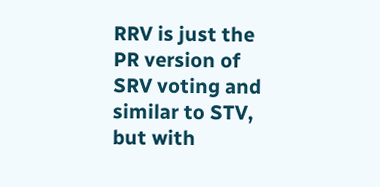RRV is just the PR version of SRV voting and similar to STV, but with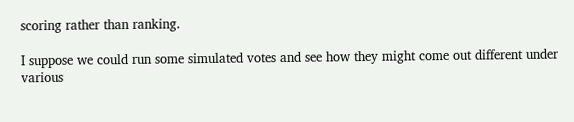scoring rather than ranking.

I suppose we could run some simulated votes and see how they might come out different under various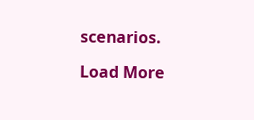scenarios.

Load More